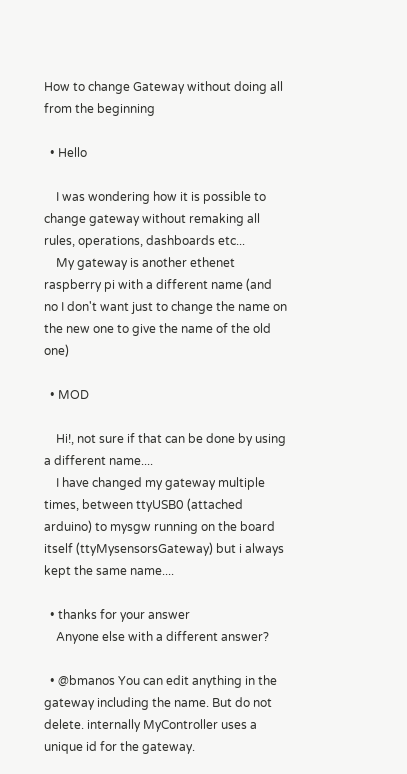How to change Gateway without doing all from the beginning

  • Hello

    I was wondering how it is possible to change gateway without remaking all rules, operations, dashboards etc...
    My gateway is another ethenet raspberry pi with a different name (and no I don't want just to change the name on the new one to give the name of the old one)

  • MOD

    Hi!, not sure if that can be done by using a different name....
    I have changed my gateway multiple times, between ttyUSB0 (attached arduino) to mysgw running on the board itself (ttyMysensorsGateway) but i always kept the same name....

  • thanks for your answer
    Anyone else with a different answer?

  • @bmanos You can edit anything in the gateway including the name. But do not delete. internally MyController uses a unique id for the gateway.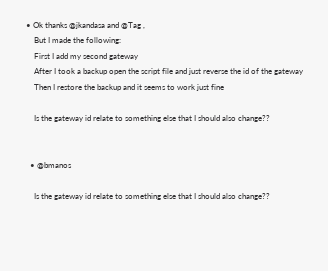• Ok thanks @jkandasa and @Tag ,
    But I made the following:
    First I add my second gateway
    After I took a backup open the script file and just reverse the id of the gateway
    Then I restore the backup and it seems to work just fine

    Is the gateway id relate to something else that I should also change??


  • @bmanos

    Is the gateway id relate to something else that I should also change??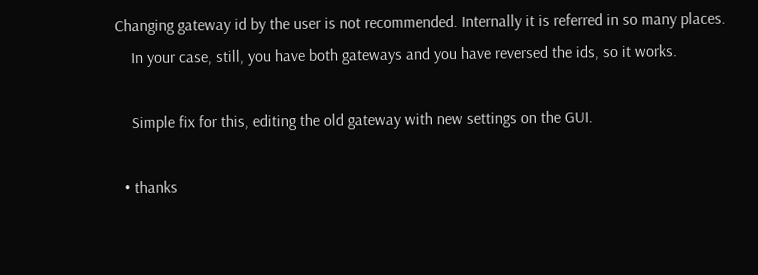Changing gateway id by the user is not recommended. Internally it is referred in so many places.
    In your case, still, you have both gateways and you have reversed the ids, so it works.

    Simple fix for this, editing the old gateway with new settings on the GUI.

  • thanks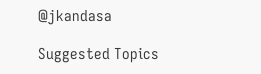@jkandasa

Suggested Topics